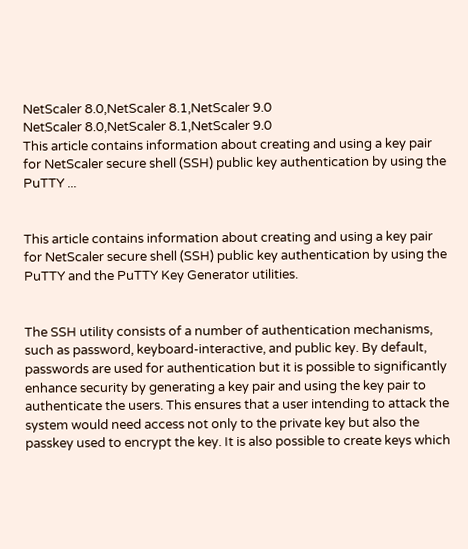NetScaler 8.0,NetScaler 8.1,NetScaler 9.0
NetScaler 8.0,NetScaler 8.1,NetScaler 9.0
This article contains information about creating and using a key pair for NetScaler secure shell (SSH) public key authentication by using the PuTTY ...


This article contains information about creating and using a key pair for NetScaler secure shell (SSH) public key authentication by using the PuTTY and the PuTTY Key Generator utilities.


The SSH utility consists of a number of authentication mechanisms, such as password, keyboard-interactive, and public key. By default, passwords are used for authentication but it is possible to significantly enhance security by generating a key pair and using the key pair to authenticate the users. This ensures that a user intending to attack the system would need access not only to the private key but also the passkey used to encrypt the key. It is also possible to create keys which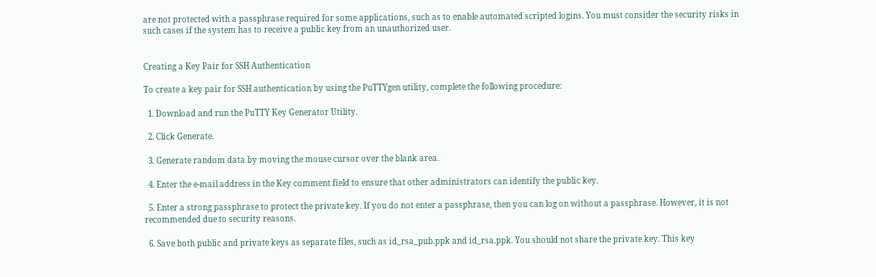are not protected with a passphrase required for some applications, such as to enable automated scripted logins. You must consider the security risks in such cases if the system has to receive a public key from an unauthorized user.


Creating a Key Pair for SSH Authentication

To create a key pair for SSH authentication by using the PuTTYgen utility, complete the following procedure:

  1. Download and run the PuTTY Key Generator Utility.

  2. Click Generate.

  3. Generate random data by moving the mouse cursor over the blank area.

  4. Enter the e-mail address in the Key comment field to ensure that other administrators can identify the public key.

  5. Enter a strong passphrase to protect the private key. If you do not enter a passphrase, then you can log on without a passphrase. However, it is not recommended due to security reasons.

  6. Save both public and private keys as separate files, such as id_rsa_pub.ppk and id_rsa.ppk. You should not share the private key. This key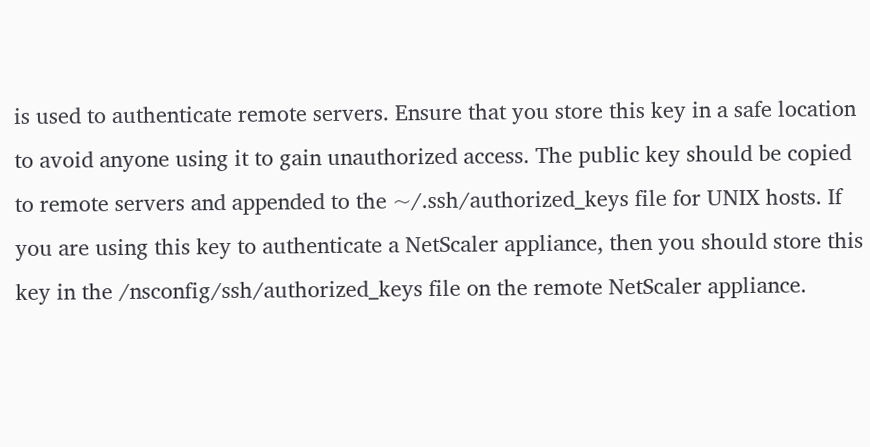is used to authenticate remote servers. Ensure that you store this key in a safe location to avoid anyone using it to gain unauthorized access. The public key should be copied to remote servers and appended to the ~/.ssh/authorized_keys file for UNIX hosts. If you are using this key to authenticate a NetScaler appliance, then you should store this key in the /nsconfig/ssh/authorized_keys file on the remote NetScaler appliance.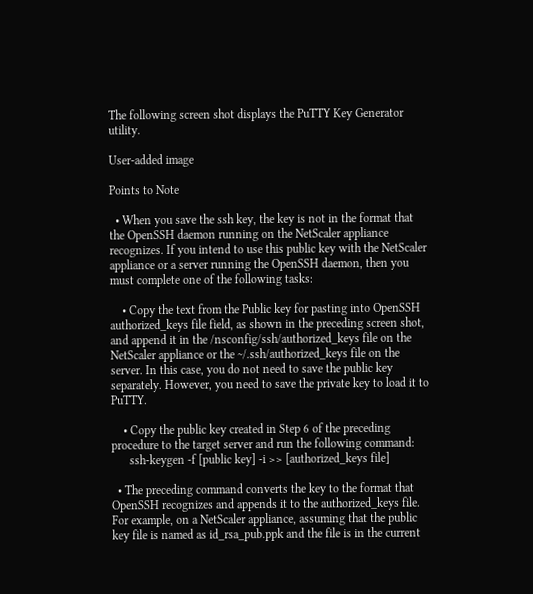The following screen shot displays the PuTTY Key Generator utility.

User-added image

Points to Note

  • When you save the ssh key, the key is not in the format that the OpenSSH daemon running on the NetScaler appliance recognizes. If you intend to use this public key with the NetScaler appliance or a server running the OpenSSH daemon, then you must complete one of the following tasks:

    • Copy the text from the Public key for pasting into OpenSSH authorized_keys file field, as shown in the preceding screen shot, and append it in the /nsconfig/ssh/authorized_keys file on the NetScaler appliance or the ~/.ssh/authorized_keys file on the server. In this case, you do not need to save the public key separately. However, you need to save the private key to load it to PuTTY.

    • Copy the public key created in Step 6 of the preceding procedure to the target server and run the following command:
      ssh-keygen -f [public key] -i >> [authorized_keys file]

  • The preceding command converts the key to the format that OpenSSH recognizes and appends it to the authorized_keys file. For example, on a NetScaler appliance, assuming that the public key file is named as id_rsa_pub.ppk and the file is in the current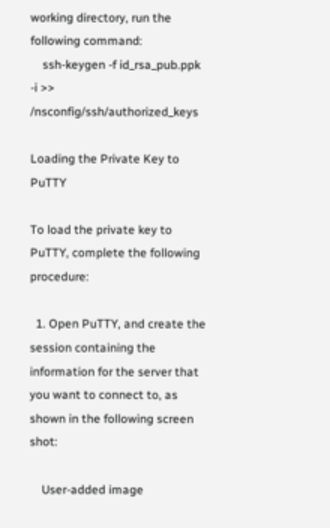working directory, run the following command:
    ssh-keygen -f id_rsa_pub.ppk -i >> /nsconfig/ssh/authorized_keys

Loading the Private Key to PuTTY

To load the private key to PuTTY, complete the following procedure:

  1. Open PuTTY, and create the session containing the information for the server that you want to connect to, as shown in the following screen shot:

    User-added image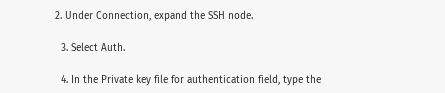2. Under Connection, expand the SSH node.

  3. Select Auth.

  4. In the Private key file for authentication field, type the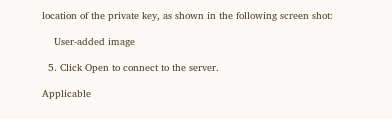location of the private key, as shown in the following screen shot:

    User-added image

  5. Click Open to connect to the server.

Applicable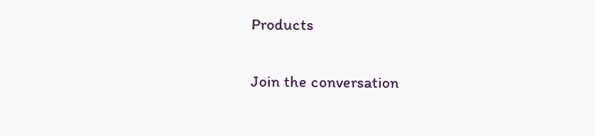Products


Join the conversation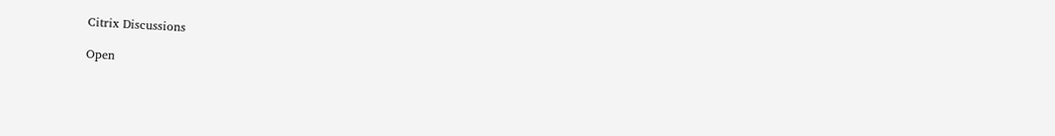Citrix Discussions

Open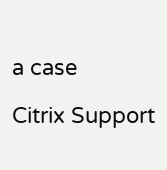a case

Citrix Support